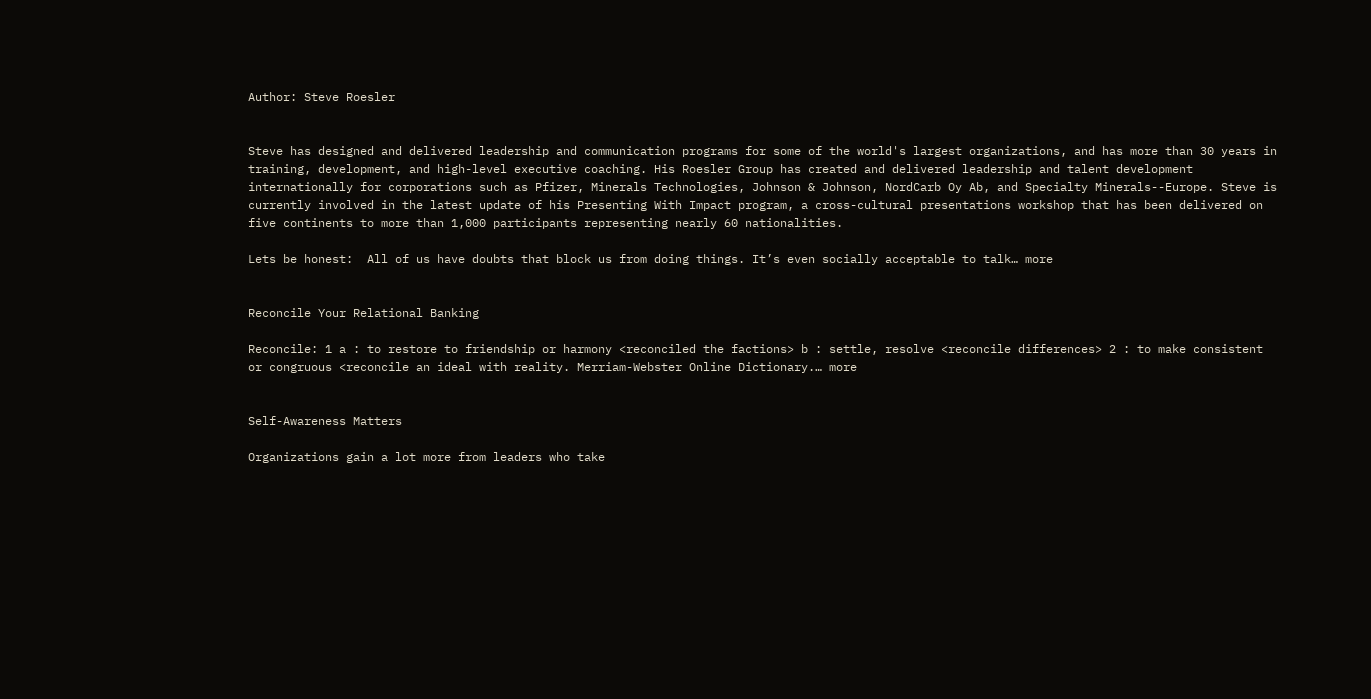Author: Steve Roesler


Steve has designed and delivered leadership and communication programs for some of the world's largest organizations, and has more than 30 years in training, development, and high-level executive coaching. His Roesler Group has created and delivered leadership and talent development internationally for corporations such as Pfizer, Minerals Technologies, Johnson & Johnson, NordCarb Oy Ab, and Specialty Minerals--Europe. Steve is currently involved in the latest update of his Presenting With Impact program, a cross-cultural presentations workshop that has been delivered on five continents to more than 1,000 participants representing nearly 60 nationalities.

Lets be honest:  All of us have doubts that block us from doing things. It’s even socially acceptable to talk… more


Reconcile Your Relational Banking

Reconcile: 1 a : to restore to friendship or harmony <reconciled the factions> b : settle, resolve <reconcile differences> 2 : to make consistent or congruous <reconcile an ideal with reality. Merriam-Webster Online Dictionary.… more


Self-Awareness Matters

Organizations gain a lot more from leaders who take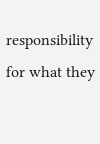responsibility for what they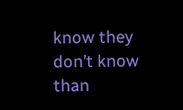know they don’t know than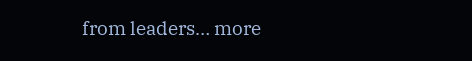from leaders… more